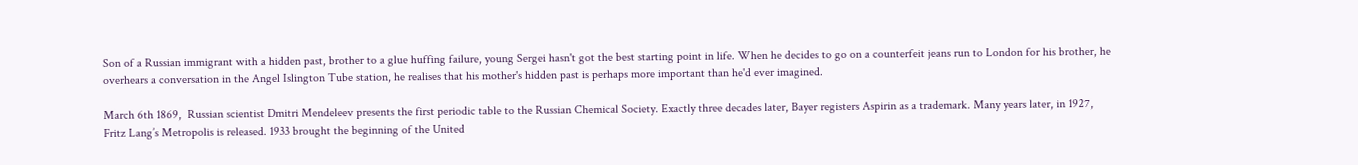Son of a Russian immigrant with a hidden past, brother to a glue huffing failure, young Sergei hasn't got the best starting point in life. When he decides to go on a counterfeit jeans run to London for his brother, he overhears a conversation in the Angel Islington Tube station, he realises that his mother's hidden past is perhaps more important than he'd ever imagined.

March 6th 1869,  Russian scientist Dmitri Mendeleev presents the first periodic table to the Russian Chemical Society. Exactly three decades later, Bayer registers Aspirin as a trademark. Many years later, in 1927, Fritz Lang’s Metropolis is released. 1933 brought the beginning of the United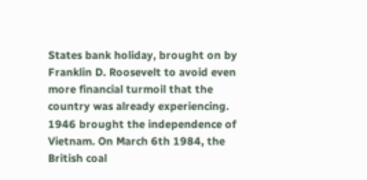States bank holiday, brought on by Franklin D. Roosevelt to avoid even more financial turmoil that the country was already experiencing. 1946 brought the independence of Vietnam. On March 6th 1984, the British coal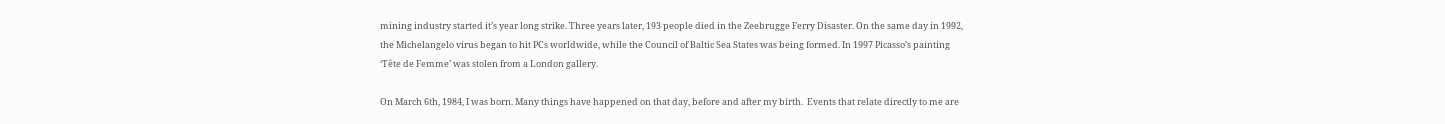mining industry started it’s year long strike. Three years later, 193 people died in the Zeebrugge Ferry Disaster. On the same day in 1992, the Michelangelo virus began to hit PCs worldwide, while the Council of Baltic Sea States was being formed. In 1997 Picasso’s painting ‘Tête de Femme’ was stolen from a London gallery.

On March 6th, 1984, I was born. Many things have happened on that day, before and after my birth.  Events that relate directly to me are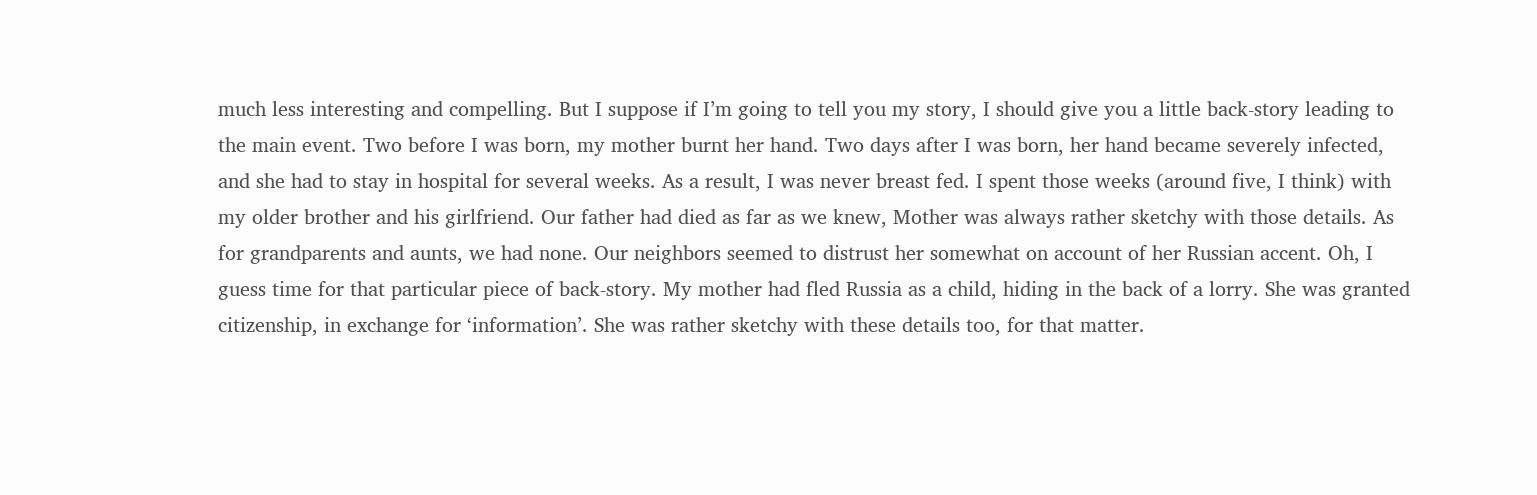much less interesting and compelling. But I suppose if I’m going to tell you my story, I should give you a little back-story leading to the main event. Two before I was born, my mother burnt her hand. Two days after I was born, her hand became severely infected, and she had to stay in hospital for several weeks. As a result, I was never breast fed. I spent those weeks (around five, I think) with my older brother and his girlfriend. Our father had died as far as we knew, Mother was always rather sketchy with those details. As for grandparents and aunts, we had none. Our neighbors seemed to distrust her somewhat on account of her Russian accent. Oh, I guess time for that particular piece of back-story. My mother had fled Russia as a child, hiding in the back of a lorry. She was granted citizenship, in exchange for ‘information’. She was rather sketchy with these details too, for that matter.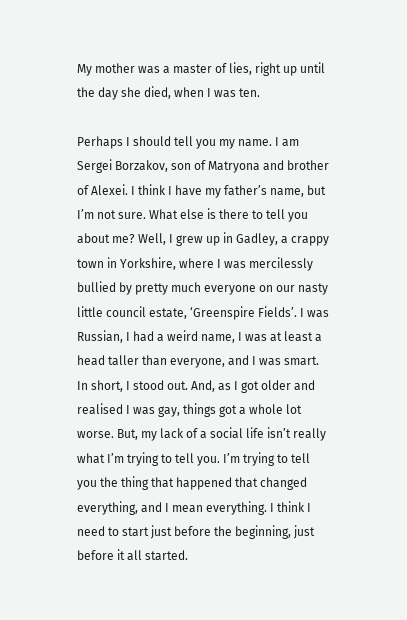My mother was a master of lies, right up until the day she died, when I was ten.

Perhaps I should tell you my name. I am Sergei Borzakov, son of Matryona and brother of Alexei. I think I have my father’s name, but I’m not sure. What else is there to tell you about me? Well, I grew up in Gadley, a crappy town in Yorkshire, where I was mercilessly bullied by pretty much everyone on our nasty little council estate, ‘Greenspire Fields’. I was Russian, I had a weird name, I was at least a head taller than everyone, and I was smart. In short, I stood out. And, as I got older and realised I was gay, things got a whole lot worse. But, my lack of a social life isn’t really what I’m trying to tell you. I’m trying to tell you the thing that happened that changed everything, and I mean everything. I think I need to start just before the beginning, just before it all started.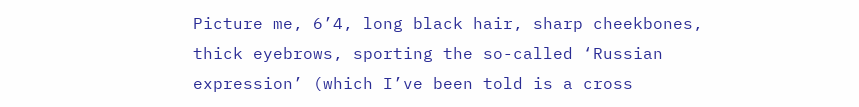Picture me, 6’4, long black hair, sharp cheekbones, thick eyebrows, sporting the so-called ‘Russian expression’ (which I’ve been told is a cross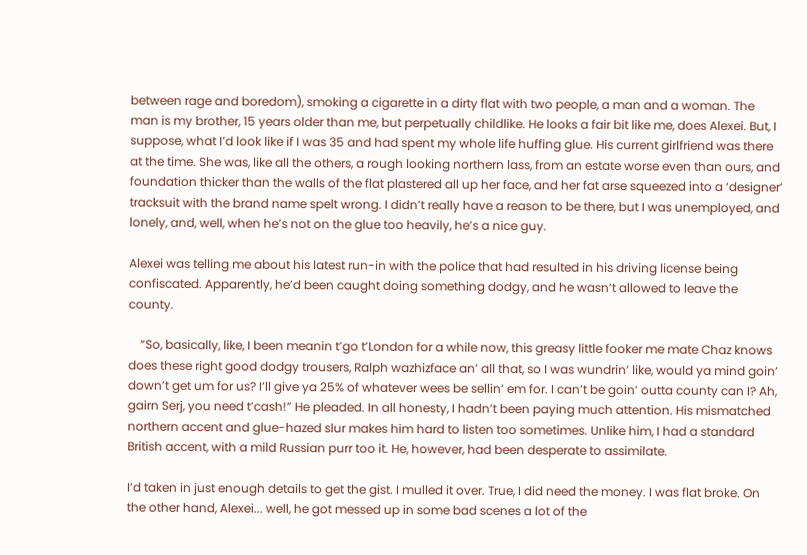between rage and boredom), smoking a cigarette in a dirty flat with two people, a man and a woman. The man is my brother, 15 years older than me, but perpetually childlike. He looks a fair bit like me, does Alexei. But, I suppose, what I’d look like if I was 35 and had spent my whole life huffing glue. His current girlfriend was there at the time. She was, like all the others, a rough looking northern lass, from an estate worse even than ours, and foundation thicker than the walls of the flat plastered all up her face, and her fat arse squeezed into a ‘designer’ tracksuit with the brand name spelt wrong. I didn’t really have a reason to be there, but I was unemployed, and lonely, and, well, when he’s not on the glue too heavily, he’s a nice guy.

Alexei was telling me about his latest run-in with the police that had resulted in his driving license being confiscated. Apparently, he’d been caught doing something dodgy, and he wasn’t allowed to leave the county.

    “So, basically, like, I been meanin t’go t’London for a while now, this greasy little fooker me mate Chaz knows does these right good dodgy trousers, Ralph wazhizface an’ all that, so I was wundrin’ like, would ya mind goin’ down’t get um for us? I’ll give ya 25% of whatever wees be sellin’ em for. I can’t be goin’ outta county can I? Ah, gairn Serj, you need t’cash!” He pleaded. In all honesty, I hadn’t been paying much attention. His mismatched northern accent and glue-hazed slur makes him hard to listen too sometimes. Unlike him, I had a standard British accent, with a mild Russian purr too it. He, however, had been desperate to assimilate.

I’d taken in just enough details to get the gist. I mulled it over. True, I did need the money. I was flat broke. On the other hand, Alexei... well, he got messed up in some bad scenes a lot of the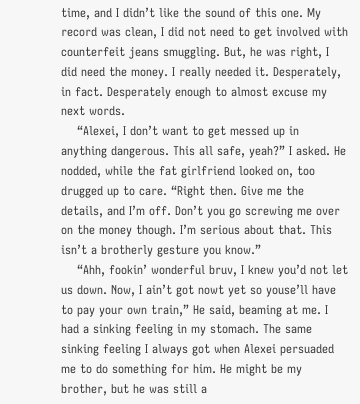time, and I didn’t like the sound of this one. My record was clean, I did not need to get involved with counterfeit jeans smuggling. But, he was right, I did need the money. I really needed it. Desperately, in fact. Desperately enough to almost excuse my next words.
    “Alexei, I don’t want to get messed up in anything dangerous. This all safe, yeah?” I asked. He nodded, while the fat girlfriend looked on, too drugged up to care. “Right then. Give me the details, and I’m off. Don’t you go screwing me over on the money though. I’m serious about that. This isn’t a brotherly gesture you know.”
    “Ahh, fookin’ wonderful bruv, I knew you’d not let us down. Now, I ain’t got nowt yet so youse’ll have to pay your own train,” He said, beaming at me. I had a sinking feeling in my stomach. The same sinking feeling I always got when Alexei persuaded me to do something for him. He might be my brother, but he was still a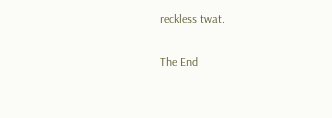reckless twat.

The End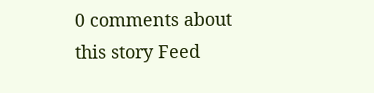0 comments about this story Feed